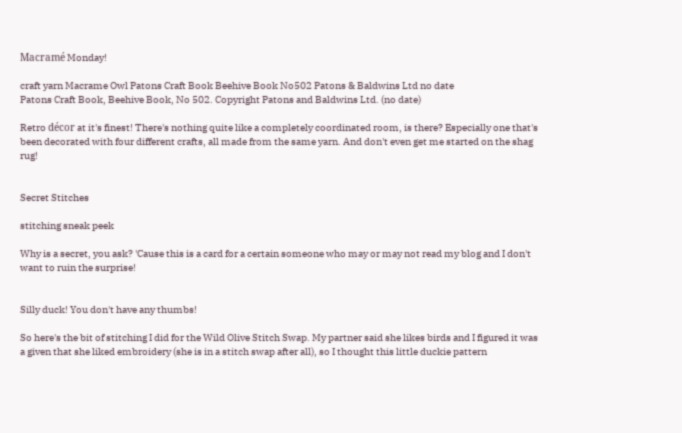Macramé Monday!

craft yarn Macrame Owl Patons Craft Book Beehive Book No502 Patons & Baldwins Ltd no date
Patons Craft Book, Beehive Book, No 502. Copyright Patons and Baldwins Ltd. (no date)

Retro décor at it's finest! There's nothing quite like a completely coordinated room, is there? Especially one that's been decorated with four different crafts, all made from the same yarn. And don't even get me started on the shag rug!


Secret Stitches

stitching sneak peek

Why is a secret, you ask? 'Cause this is a card for a certain someone who may or may not read my blog and I don't want to ruin the surprise!


Silly duck! You don't have any thumbs!

So here's the bit of stitching I did for the Wild Olive Stitch Swap. My partner said she likes birds and I figured it was a given that she liked embroidery (she is in a stitch swap after all), so I thought this little duckie pattern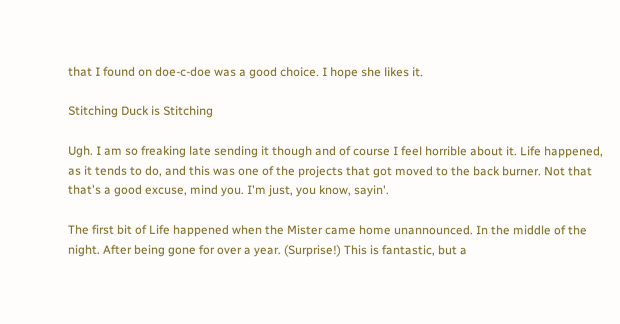that I found on doe-c-doe was a good choice. I hope she likes it.

Stitching Duck is Stitching

Ugh. I am so freaking late sending it though and of course I feel horrible about it. Life happened, as it tends to do, and this was one of the projects that got moved to the back burner. Not that that's a good excuse, mind you. I'm just, you know, sayin'.

The first bit of Life happened when the Mister came home unannounced. In the middle of the night. After being gone for over a year. (Surprise!) This is fantastic, but a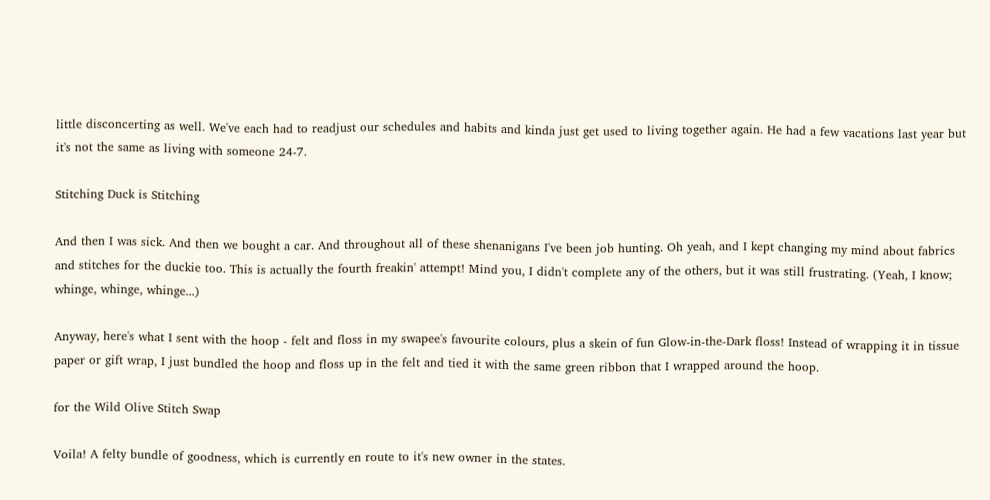little disconcerting as well. We've each had to readjust our schedules and habits and kinda just get used to living together again. He had a few vacations last year but it's not the same as living with someone 24-7.

Stitching Duck is Stitching

And then I was sick. And then we bought a car. And throughout all of these shenanigans I've been job hunting. Oh yeah, and I kept changing my mind about fabrics and stitches for the duckie too. This is actually the fourth freakin' attempt! Mind you, I didn't complete any of the others, but it was still frustrating. (Yeah, I know; whinge, whinge, whinge...)

Anyway, here's what I sent with the hoop - felt and floss in my swapee's favourite colours, plus a skein of fun Glow-in-the-Dark floss! Instead of wrapping it in tissue paper or gift wrap, I just bundled the hoop and floss up in the felt and tied it with the same green ribbon that I wrapped around the hoop.

for the Wild Olive Stitch Swap

Voila! A felty bundle of goodness, which is currently en route to it's new owner in the states.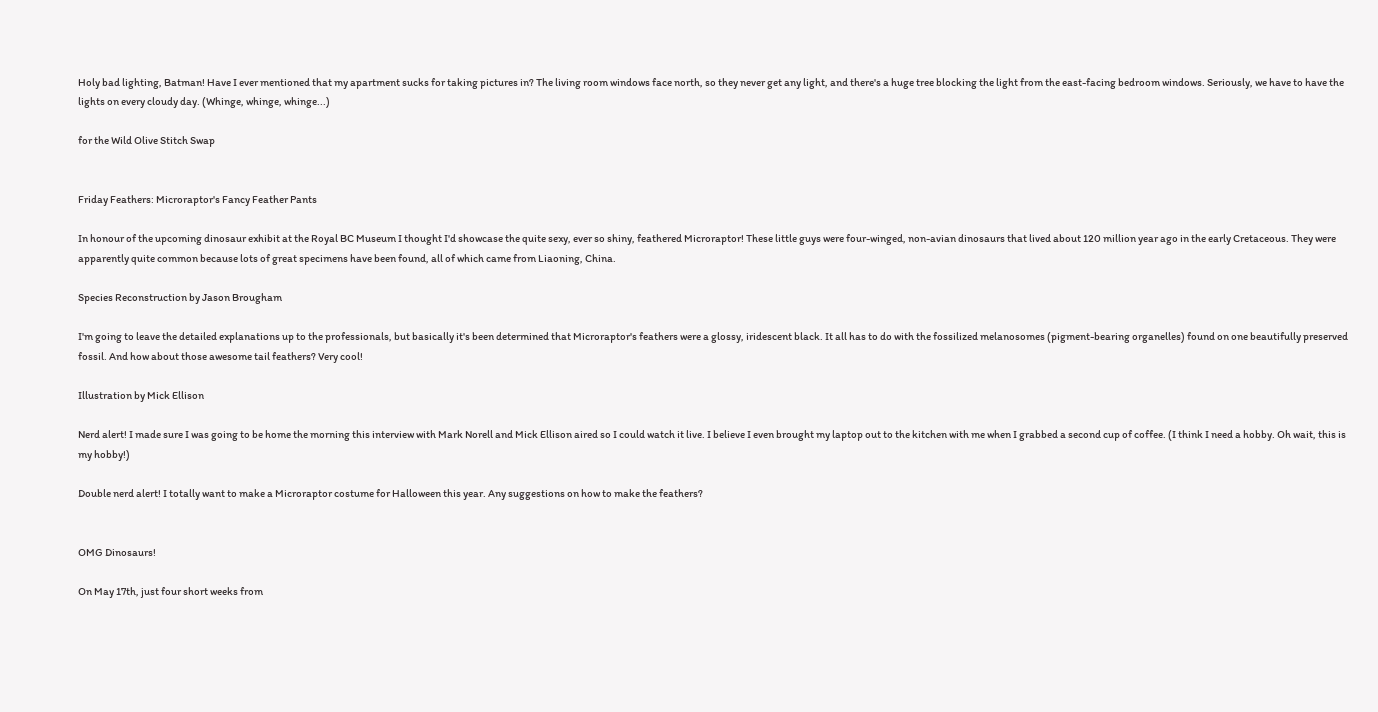Holy bad lighting, Batman! Have I ever mentioned that my apartment sucks for taking pictures in? The living room windows face north, so they never get any light, and there's a huge tree blocking the light from the east-facing bedroom windows. Seriously, we have to have the lights on every cloudy day. (Whinge, whinge, whinge...)

for the Wild Olive Stitch Swap


Friday Feathers: Microraptor's Fancy Feather Pants

In honour of the upcoming dinosaur exhibit at the Royal BC Museum I thought I'd showcase the quite sexy, ever so shiny, feathered Microraptor! These little guys were four-winged, non-avian dinosaurs that lived about 120 million year ago in the early Cretaceous. They were apparently quite common because lots of great specimens have been found, all of which came from Liaoning, China.

Species Reconstruction by Jason Brougham

I'm going to leave the detailed explanations up to the professionals, but basically it's been determined that Microraptor's feathers were a glossy, iridescent black. It all has to do with the fossilized melanosomes (pigment-bearing organelles) found on one beautifully preserved fossil. And how about those awesome tail feathers? Very cool!

Illustration by Mick Ellison

Nerd alert! I made sure I was going to be home the morning this interview with Mark Norell and Mick Ellison aired so I could watch it live. I believe I even brought my laptop out to the kitchen with me when I grabbed a second cup of coffee. (I think I need a hobby. Oh wait, this is my hobby!)

Double nerd alert! I totally want to make a Microraptor costume for Halloween this year. Any suggestions on how to make the feathers?


OMG Dinosaurs!

On May 17th, just four short weeks from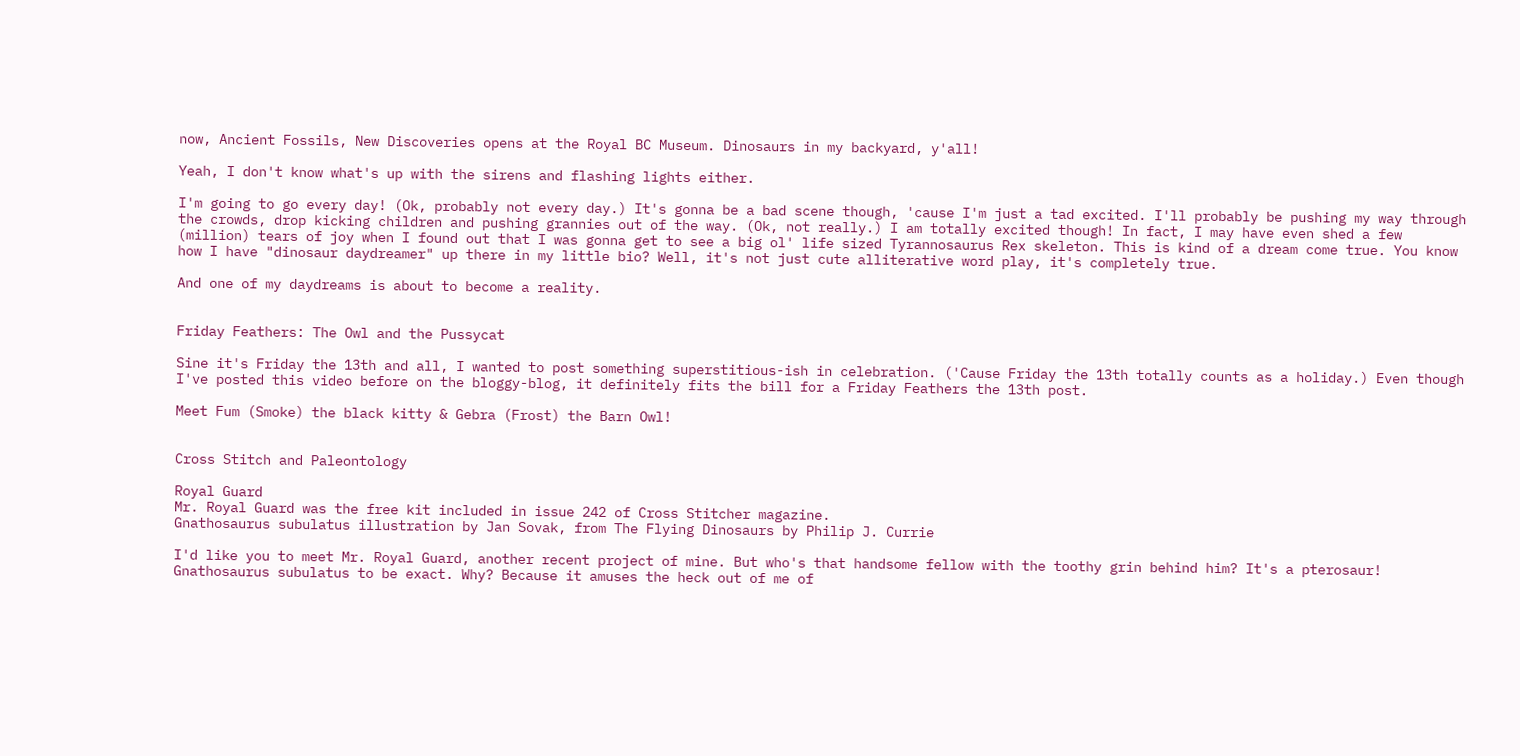now, Ancient Fossils, New Discoveries opens at the Royal BC Museum. Dinosaurs in my backyard, y'all!

Yeah, I don't know what's up with the sirens and flashing lights either.

I'm going to go every day! (Ok, probably not every day.) It's gonna be a bad scene though, 'cause I'm just a tad excited. I'll probably be pushing my way through the crowds, drop kicking children and pushing grannies out of the way. (Ok, not really.) I am totally excited though! In fact, I may have even shed a few (million) tears of joy when I found out that I was gonna get to see a big ol' life sized Tyrannosaurus Rex skeleton. This is kind of a dream come true. You know how I have "dinosaur daydreamer" up there in my little bio? Well, it's not just cute alliterative word play, it's completely true.

And one of my daydreams is about to become a reality.


Friday Feathers: The Owl and the Pussycat

Sine it's Friday the 13th and all, I wanted to post something superstitious-ish in celebration. ('Cause Friday the 13th totally counts as a holiday.) Even though I've posted this video before on the bloggy-blog, it definitely fits the bill for a Friday Feathers the 13th post.

Meet Fum (Smoke) the black kitty & Gebra (Frost) the Barn Owl!


Cross Stitch and Paleontology

Royal Guard
Mr. Royal Guard was the free kit included in issue 242 of Cross Stitcher magazine.
Gnathosaurus subulatus illustration by Jan Sovak, from The Flying Dinosaurs by Philip J. Currie

I'd like you to meet Mr. Royal Guard, another recent project of mine. But who's that handsome fellow with the toothy grin behind him? It's a pterosaur! Gnathosaurus subulatus to be exact. Why? Because it amuses the heck out of me of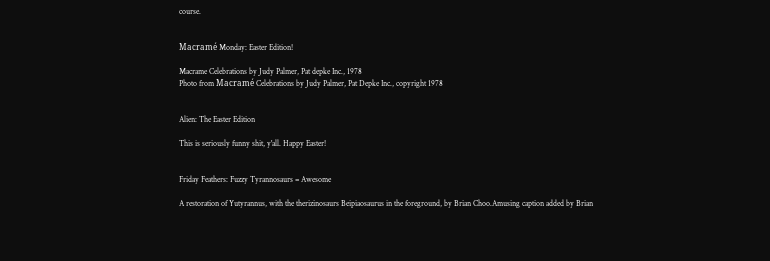course.


Macramé Monday: Easter Edition!

Macrame Celebrations by Judy Palmer, Pat depke Inc., 1978
Photo from Macramé Celebrations by Judy Palmer, Pat Depke Inc., copyright 1978


Alien: The Easter Edition

This is seriously funny shit, y'all. Happy Easter!


Friday Feathers: Fuzzy Tyrannosaurs = Awesome

A restoration of Yutyrannus, with the therizinosaurs Beipiaosaurus in the foreground, by Brian Choo.Amusing caption added by Brian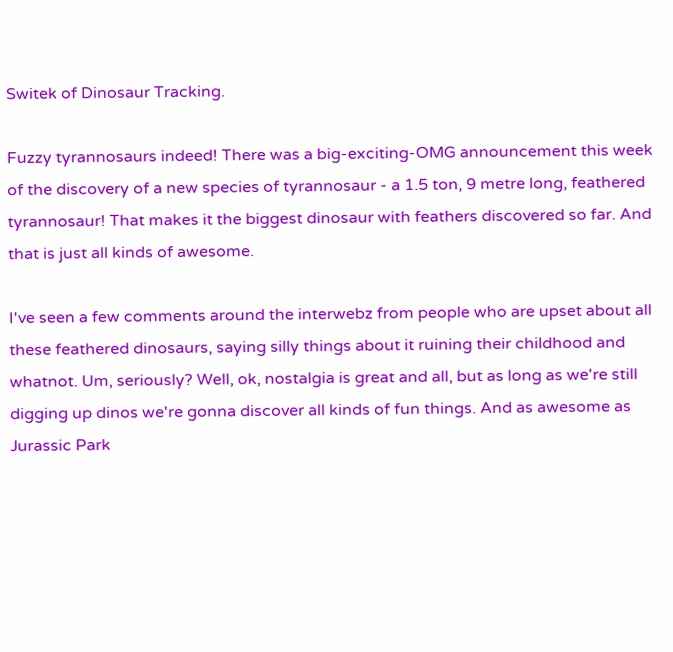Switek of Dinosaur Tracking.

Fuzzy tyrannosaurs indeed! There was a big-exciting-OMG announcement this week of the discovery of a new species of tyrannosaur - a 1.5 ton, 9 metre long, feathered tyrannosaur! That makes it the biggest dinosaur with feathers discovered so far. And that is just all kinds of awesome.

I've seen a few comments around the interwebz from people who are upset about all these feathered dinosaurs, saying silly things about it ruining their childhood and whatnot. Um, seriously? Well, ok, nostalgia is great and all, but as long as we're still digging up dinos we're gonna discover all kinds of fun things. And as awesome as Jurassic Park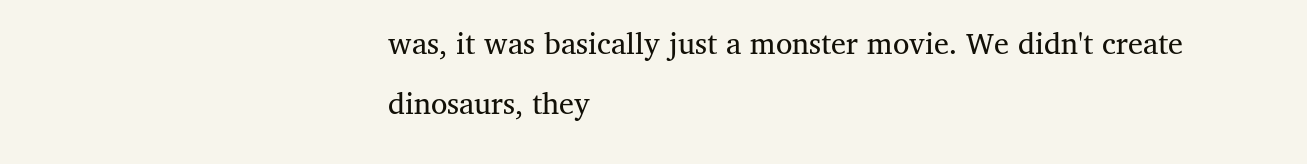was, it was basically just a monster movie. We didn't create dinosaurs, they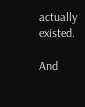actually existed.

And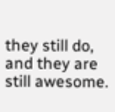they still do, and they are still awesome.